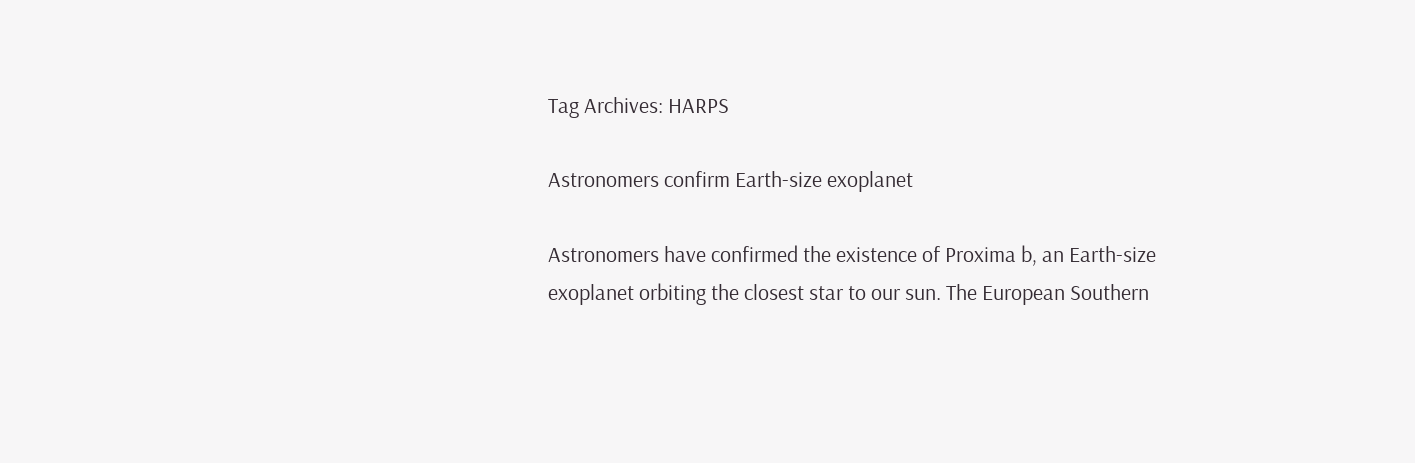Tag Archives: HARPS

Astronomers confirm Earth-size exoplanet

Astronomers have confirmed the existence of Proxima b, an Earth-size exoplanet orbiting the closest star to our sun. The European Southern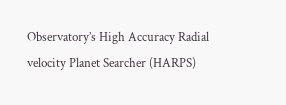Observatory’s High Accuracy Radial velocity Planet Searcher (HARPS)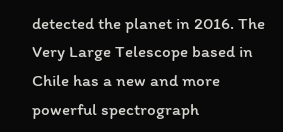detected the planet in 2016. The Very Large Telescope based in Chile has a new and more powerful spectrograph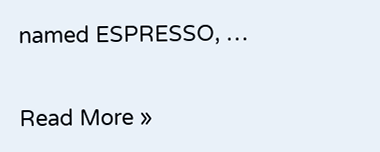named ESPRESSO, …

Read More »